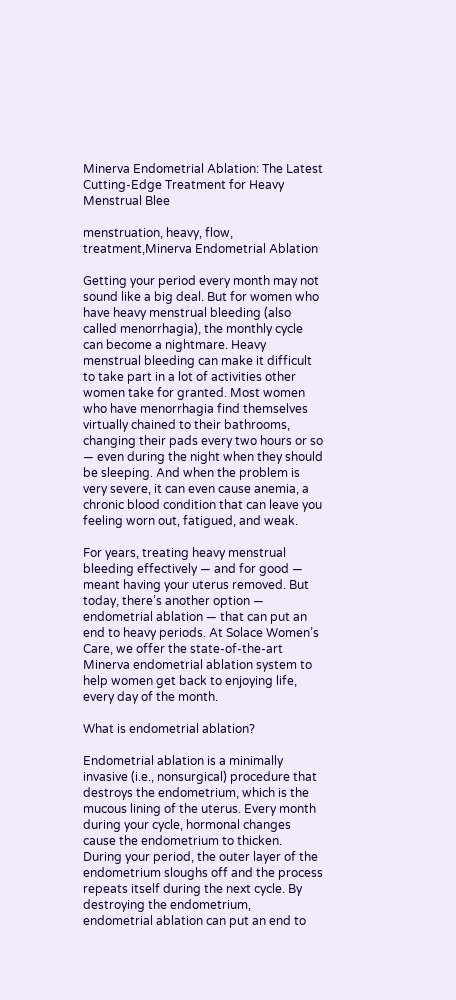Minerva Endometrial Ablation: The Latest Cutting-Edge Treatment for Heavy Menstrual Blee

menstruation, heavy, flow, treatment,Minerva Endometrial Ablation

Getting your period every month may not sound like a big deal. But for women who have heavy menstrual bleeding (also called menorrhagia), the monthly cycle can become a nightmare. Heavy menstrual bleeding can make it difficult to take part in a lot of activities other women take for granted. Most women who have menorrhagia find themselves virtually chained to their bathrooms, changing their pads every two hours or so — even during the night when they should be sleeping. And when the problem is very severe, it can even cause anemia, a chronic blood condition that can leave you feeling worn out, fatigued, and weak.

For years, treating heavy menstrual bleeding effectively — and for good — meant having your uterus removed. But today, there’s another option — endometrial ablation — that can put an end to heavy periods. At Solace Women’s Care, we offer the state-of-the-art Minerva endometrial ablation system to help women get back to enjoying life, every day of the month.

What is endometrial ablation?

Endometrial ablation is a minimally invasive (i.e., nonsurgical) procedure that destroys the endometrium, which is the mucous lining of the uterus. Every month during your cycle, hormonal changes cause the endometrium to thicken. During your period, the outer layer of the endometrium sloughs off and the process repeats itself during the next cycle. By destroying the endometrium, endometrial ablation can put an end to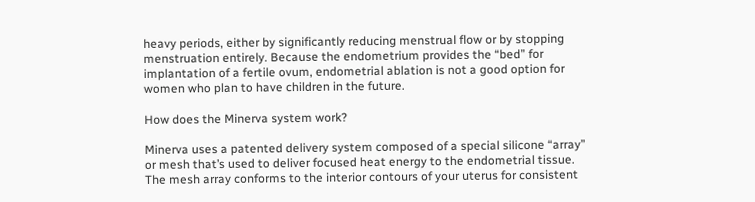heavy periods, either by significantly reducing menstrual flow or by stopping menstruation entirely. Because the endometrium provides the “bed” for implantation of a fertile ovum, endometrial ablation is not a good option for women who plan to have children in the future.

How does the Minerva system work?

Minerva uses a patented delivery system composed of a special silicone “array” or mesh that’s used to deliver focused heat energy to the endometrial tissue. The mesh array conforms to the interior contours of your uterus for consistent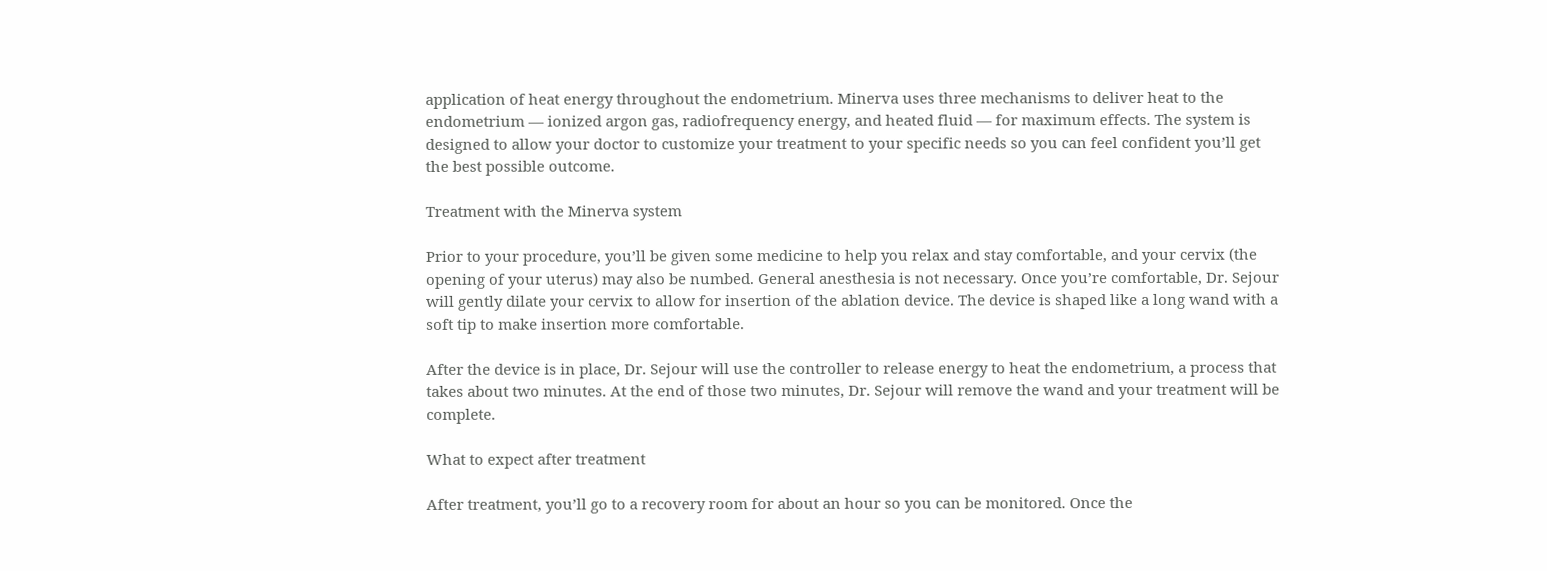application of heat energy throughout the endometrium. Minerva uses three mechanisms to deliver heat to the endometrium — ionized argon gas, radiofrequency energy, and heated fluid — for maximum effects. The system is designed to allow your doctor to customize your treatment to your specific needs so you can feel confident you’ll get the best possible outcome.

Treatment with the Minerva system

Prior to your procedure, you’ll be given some medicine to help you relax and stay comfortable, and your cervix (the opening of your uterus) may also be numbed. General anesthesia is not necessary. Once you’re comfortable, Dr. Sejour will gently dilate your cervix to allow for insertion of the ablation device. The device is shaped like a long wand with a soft tip to make insertion more comfortable.

After the device is in place, Dr. Sejour will use the controller to release energy to heat the endometrium, a process that takes about two minutes. At the end of those two minutes, Dr. Sejour will remove the wand and your treatment will be complete.

What to expect after treatment

After treatment, you’ll go to a recovery room for about an hour so you can be monitored. Once the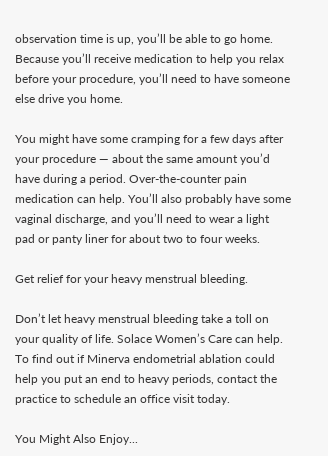observation time is up, you’ll be able to go home. Because you’ll receive medication to help you relax before your procedure, you’ll need to have someone else drive you home.

You might have some cramping for a few days after your procedure — about the same amount you’d have during a period. Over-the-counter pain medication can help. You’ll also probably have some vaginal discharge, and you’ll need to wear a light pad or panty liner for about two to four weeks.

Get relief for your heavy menstrual bleeding.

Don’t let heavy menstrual bleeding take a toll on your quality of life. Solace Women’s Care can help. To find out if Minerva endometrial ablation could help you put an end to heavy periods, contact the practice to schedule an office visit today.

You Might Also Enjoy...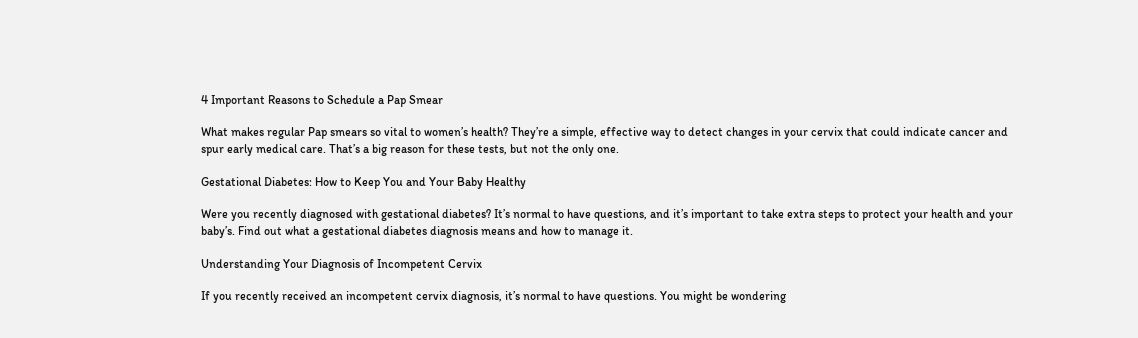4 Important Reasons to Schedule a Pap Smear

What makes regular Pap smears so vital to women’s health? They’re a simple, effective way to detect changes in your cervix that could indicate cancer and spur early medical care. That’s a big reason for these tests, but not the only one.

Gestational Diabetes: How to Keep You and Your Baby Healthy

Were you recently diagnosed with gestational diabetes? It’s normal to have questions, and it’s important to take extra steps to protect your health and your baby’s. Find out what a gestational diabetes diagnosis means and how to manage it.

Understanding Your Diagnosis of Incompetent Cervix

If you recently received an incompetent cervix diagnosis, it’s normal to have questions. You might be wondering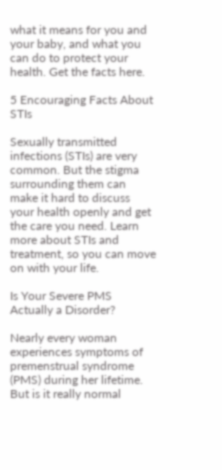what it means for you and your baby, and what you can do to protect your health. Get the facts here.

5 Encouraging Facts About STIs

Sexually transmitted infections (STIs) are very common. But the stigma surrounding them can make it hard to discuss your health openly and get the care you need. Learn more about STIs and treatment, so you can move on with your life.

Is Your Severe PMS Actually a Disorder?

Nearly every woman experiences symptoms of premenstrual syndrome (PMS) during her lifetime. But is it really normal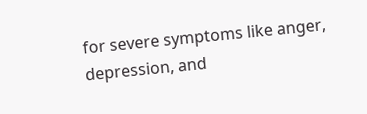for severe symptoms like anger, depression, and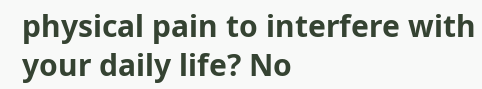physical pain to interfere with your daily life? No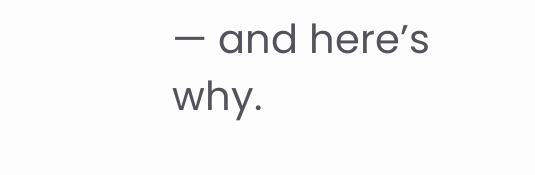— and here’s why.